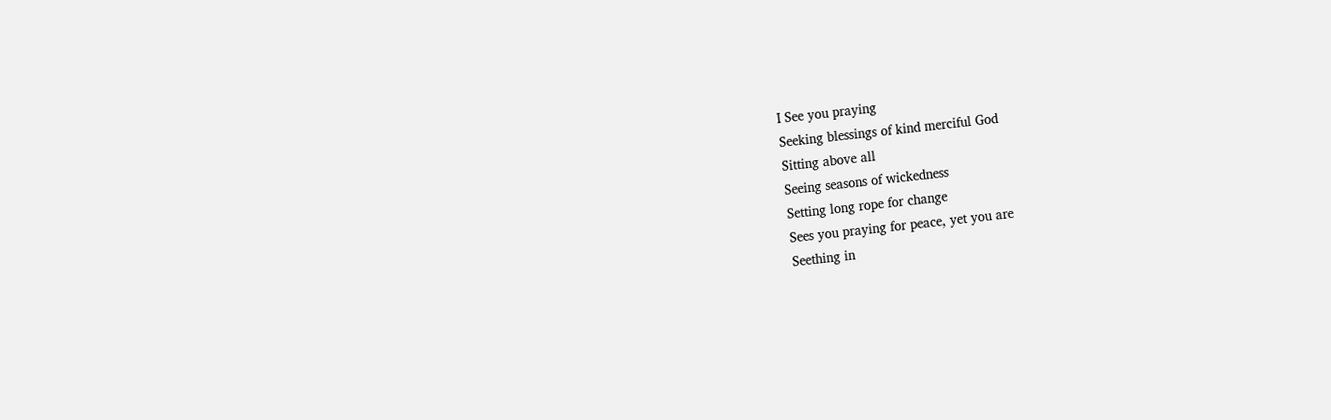I See you praying
Seeking blessings of kind merciful God
Sitting above all
Seeing seasons of wickedness
Setting long rope for change
Sees you praying for peace, yet you are
Seething in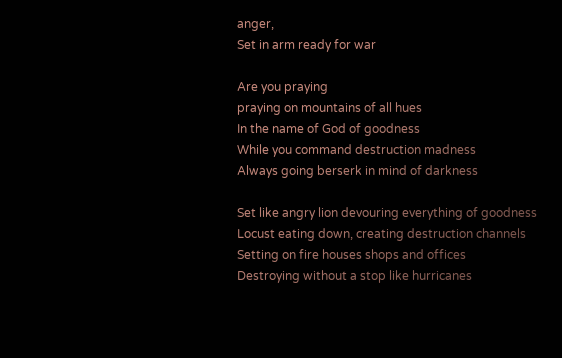anger,
Set in arm ready for war

Are you praying
praying on mountains of all hues
In the name of God of goodness
While you command destruction madness
Always going berserk in mind of darkness

Set like angry lion devouring everything of goodness
Locust eating down, creating destruction channels
Setting on fire houses shops and offices
Destroying without a stop like hurricanes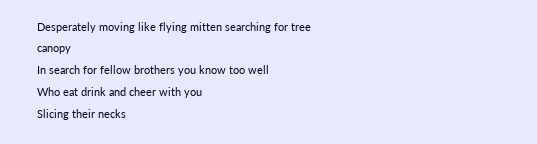Desperately moving like flying mitten searching for tree canopy
In search for fellow brothers you know too well
Who eat drink and cheer with you
Slicing their necks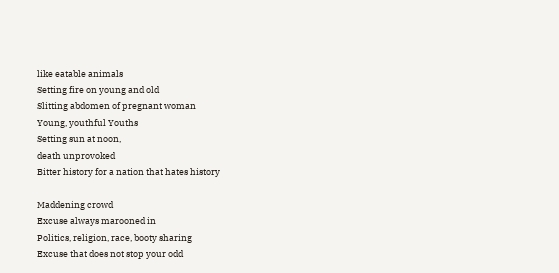like eatable animals
Setting fire on young and old
Slitting abdomen of pregnant woman
Young, youthful Youths
Setting sun at noon,
death unprovoked
Bitter history for a nation that hates history

Maddening crowd
Excuse always marooned in
Politics, religion, race, booty sharing
Excuse that does not stop your odd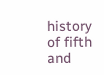history of fifth and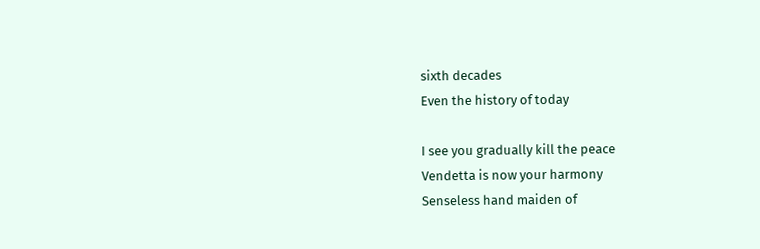sixth decades
Even the history of today

I see you gradually kill the peace
Vendetta is now your harmony
Senseless hand maiden of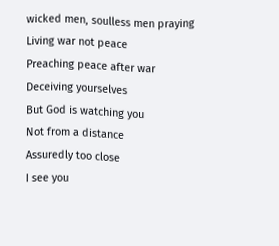wicked men, soulless men praying
Living war not peace
Preaching peace after war
Deceiving yourselves
But God is watching you
Not from a distance
Assuredly too close
I see you